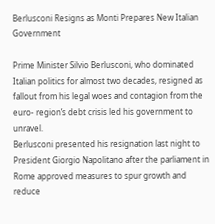Berlusconi Resigns as Monti Prepares New Italian Government

Prime Minister Silvio Berlusconi, who dominated Italian politics for almost two decades, resigned as fallout from his legal woes and contagion from the euro- region’s debt crisis led his government to unravel.
Berlusconi presented his resignation last night to President Giorgio Napolitano after the parliament in Rome approved measures to spur growth and reduce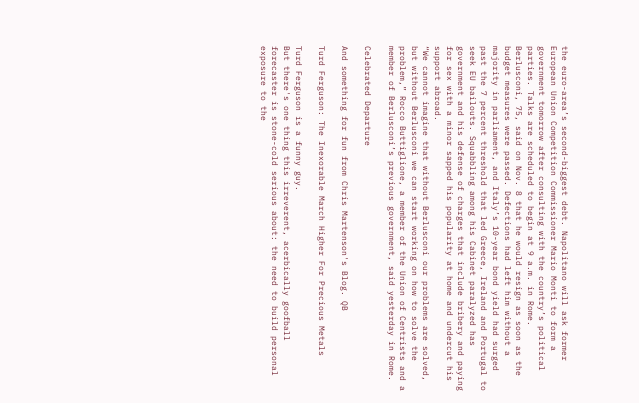the euro-area’s second-biggest debt. Napolitano will ask former European Union Competition Commissioner Mario Monti to form a government tomorrow after consulting with the country’s political parties. Talks are scheduled to begin at 9 a.m. in Rome.
Berlusconi, 75, said on Nov. 8 that he would resign as soon as the budget measures were passed. Defections had left him without a majority in parliament, and Italy’s 10-year bond yield had surged past the 7 percent threshold that led Greece, Ireland and Portugal to seek EU bailouts. Squabbling among his Cabinet paralyzed has government and his defense of charges that include bribery and paying for sex with a minor sapped his popularity at home and undercut his support abroad.
“We cannot imagine that without Berlusconi our problems are solved, but without Berlusconi we can start working on how to solve the problem,” Rocco Buttiglione, a member of the Union of Centrists and a member of Berlusconi’s previous government, said yesterday in Rome.

Celebrated Departure

And something for fun from Chris Martenson's Blog. QB

Turd Ferguson: The Inexorable March Higher For Precious Metals

Turd Ferguson is a funny guy.
But there's one thing this irreverent, acerbically goofball forecaster is stone-cold serious about: the need to build personal exposure to the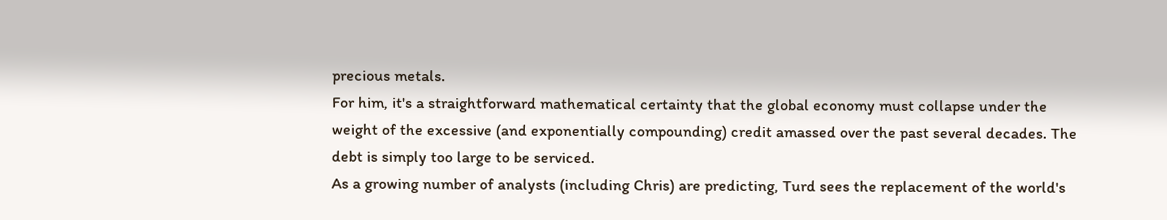precious metals.
For him, it's a straightforward mathematical certainty that the global economy must collapse under the weight of the excessive (and exponentially compounding) credit amassed over the past several decades. The debt is simply too large to be serviced.
As a growing number of analysts (including Chris) are predicting, Turd sees the replacement of the world's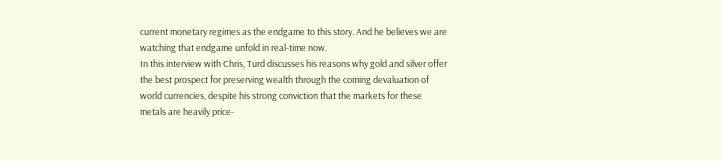current monetary regimes as the endgame to this story. And he believes we are watching that endgame unfold in real-time now.
In this interview with Chris, Turd discusses his reasons why gold and silver offer the best prospect for preserving wealth through the coming devaluation of world currencies, despite his strong conviction that the markets for these metals are heavily price-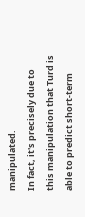manipulated.
In fact, it's precisely due to this manipulation that Turd is able to predict short-term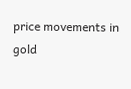price movements in gold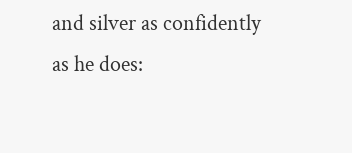and silver as confidently as he does: